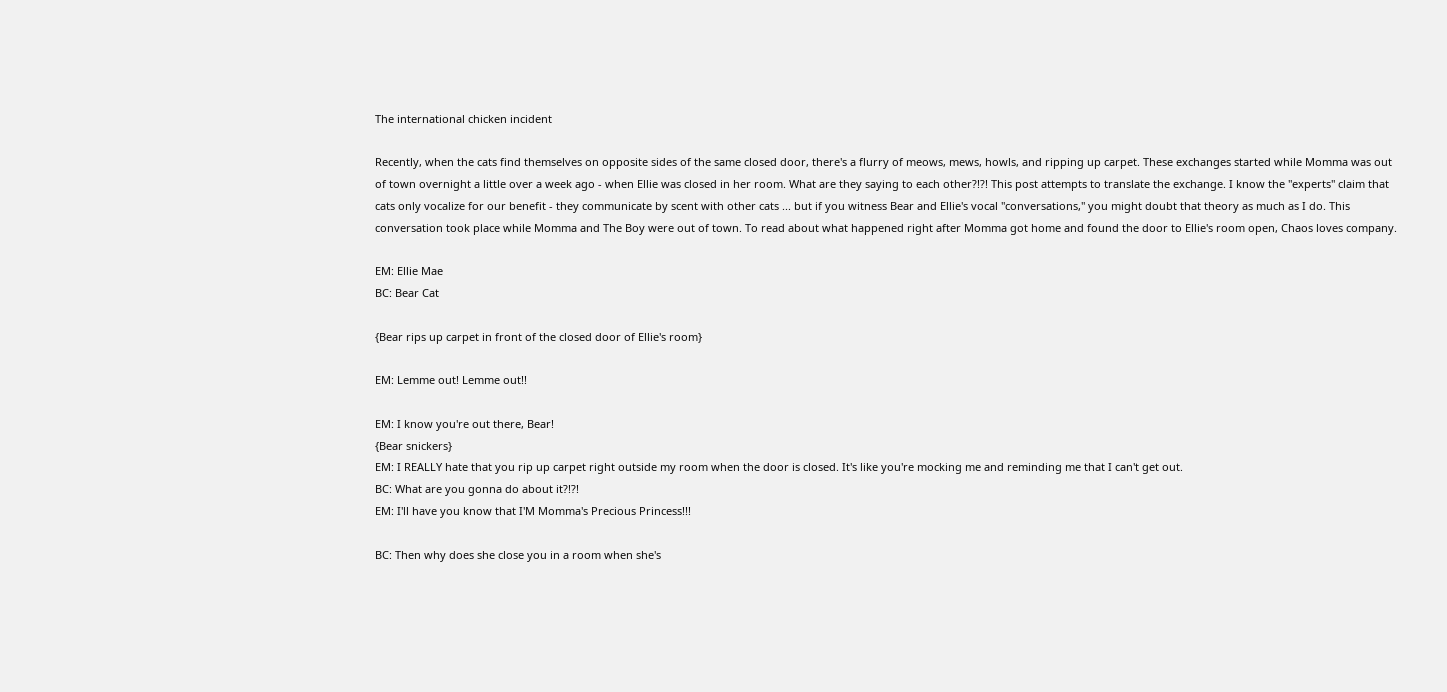The international chicken incident

Recently, when the cats find themselves on opposite sides of the same closed door, there's a flurry of meows, mews, howls, and ripping up carpet. These exchanges started while Momma was out of town overnight a little over a week ago - when Ellie was closed in her room. What are they saying to each other?!?! This post attempts to translate the exchange. I know the "experts" claim that cats only vocalize for our benefit - they communicate by scent with other cats ... but if you witness Bear and Ellie's vocal "conversations," you might doubt that theory as much as I do. This conversation took place while Momma and The Boy were out of town. To read about what happened right after Momma got home and found the door to Ellie's room open, Chaos loves company.

EM: Ellie Mae
BC: Bear Cat

{Bear rips up carpet in front of the closed door of Ellie's room}

EM: Lemme out! Lemme out!!

EM: I know you're out there, Bear!
{Bear snickers}
EM: I REALLY hate that you rip up carpet right outside my room when the door is closed. It's like you're mocking me and reminding me that I can't get out.
BC: What are you gonna do about it?!?!
EM: I'll have you know that I'M Momma's Precious Princess!!!

BC: Then why does she close you in a room when she's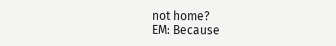not home?
EM: Because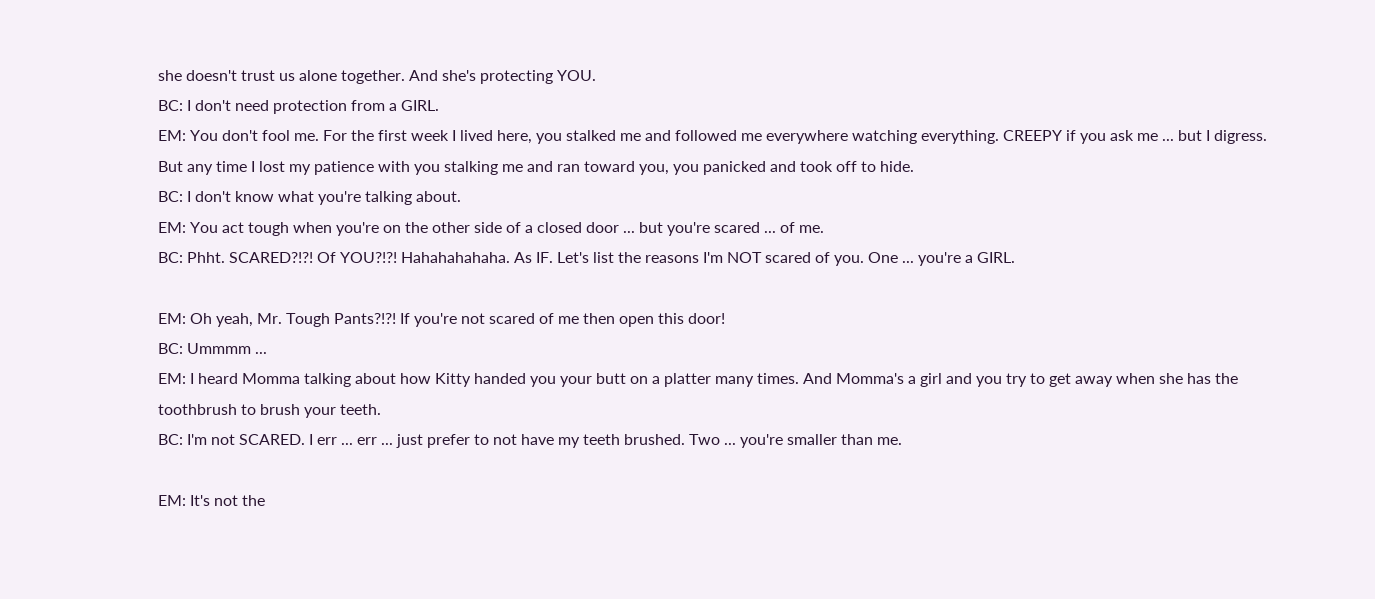she doesn't trust us alone together. And she's protecting YOU.
BC: I don't need protection from a GIRL.
EM: You don't fool me. For the first week I lived here, you stalked me and followed me everywhere watching everything. CREEPY if you ask me ... but I digress. But any time I lost my patience with you stalking me and ran toward you, you panicked and took off to hide.
BC: I don't know what you're talking about.
EM: You act tough when you're on the other side of a closed door ... but you're scared ... of me.
BC: Phht. SCARED?!?! Of YOU?!?! Hahahahahaha. As IF. Let's list the reasons I'm NOT scared of you. One ... you're a GIRL.

EM: Oh yeah, Mr. Tough Pants?!?! If you're not scared of me then open this door!
BC: Ummmm ...
EM: I heard Momma talking about how Kitty handed you your butt on a platter many times. And Momma's a girl and you try to get away when she has the toothbrush to brush your teeth.
BC: I'm not SCARED. I err ... err ... just prefer to not have my teeth brushed. Two ... you're smaller than me.

EM: It's not the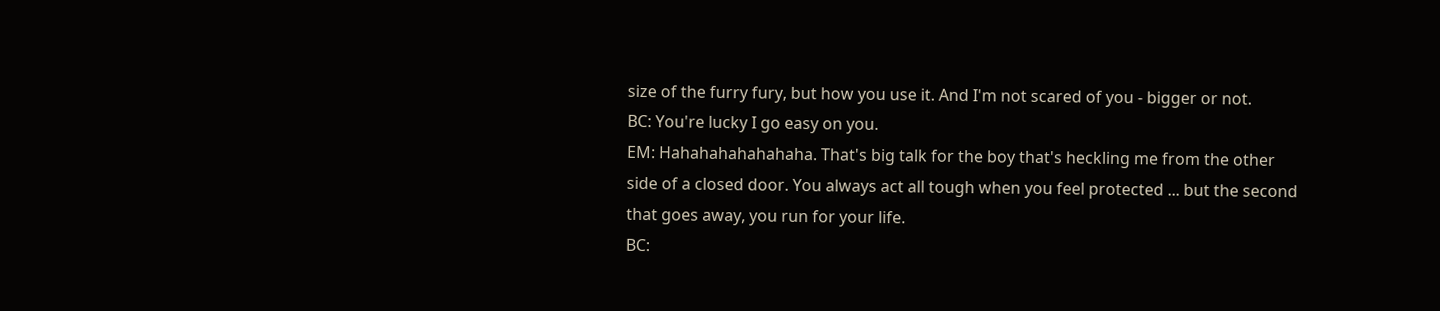size of the furry fury, but how you use it. And I'm not scared of you - bigger or not.
BC: You're lucky I go easy on you.
EM: Hahahahahahahaha. That's big talk for the boy that's heckling me from the other side of a closed door. You always act all tough when you feel protected ... but the second that goes away, you run for your life.
BC: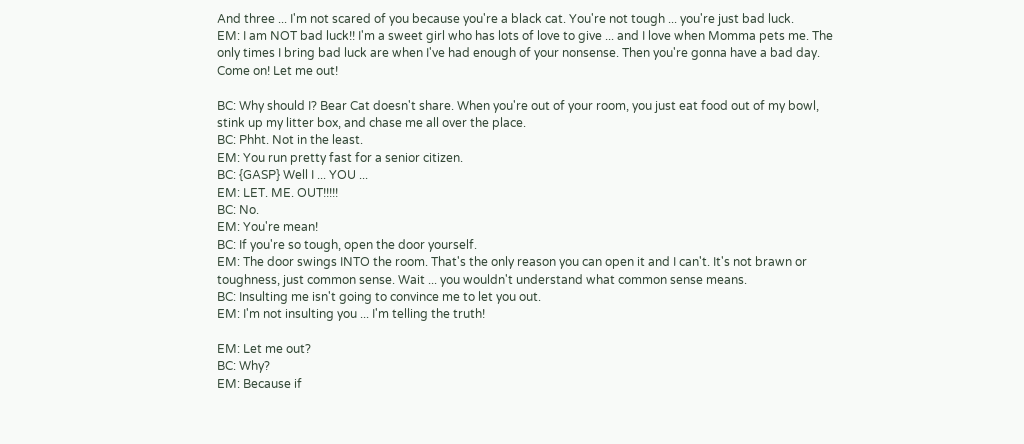And three ... I'm not scared of you because you're a black cat. You're not tough ... you're just bad luck.
EM: I am NOT bad luck!! I'm a sweet girl who has lots of love to give ... and I love when Momma pets me. The only times I bring bad luck are when I've had enough of your nonsense. Then you're gonna have a bad day. Come on! Let me out!

BC: Why should I? Bear Cat doesn't share. When you're out of your room, you just eat food out of my bowl, stink up my litter box, and chase me all over the place.
BC: Phht. Not in the least.
EM: You run pretty fast for a senior citizen.
BC: {GASP} Well I ... YOU ...
EM: LET. ME. OUT!!!!!
BC: No.
EM: You're mean!
BC: If you're so tough, open the door yourself.
EM: The door swings INTO the room. That's the only reason you can open it and I can't. It's not brawn or toughness, just common sense. Wait ... you wouldn't understand what common sense means.
BC: Insulting me isn't going to convince me to let you out.
EM: I'm not insulting you ... I'm telling the truth!

EM: Let me out?
BC: Why?
EM: Because if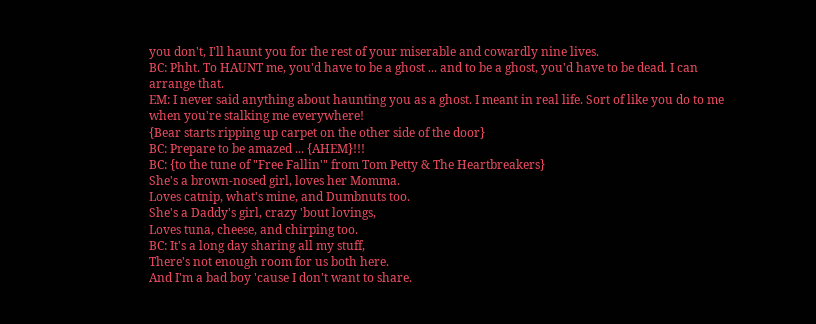you don't, I'll haunt you for the rest of your miserable and cowardly nine lives.
BC: Phht. To HAUNT me, you'd have to be a ghost ... and to be a ghost, you'd have to be dead. I can arrange that.
EM: I never said anything about haunting you as a ghost. I meant in real life. Sort of like you do to me when you're stalking me everywhere!
{Bear starts ripping up carpet on the other side of the door}
BC: Prepare to be amazed ... {AHEM}!!!
BC: {to the tune of "Free Fallin'" from Tom Petty & The Heartbreakers}
She's a brown-nosed girl, loves her Momma.
Loves catnip, what's mine, and Dumbnuts too.
She's a Daddy's girl, crazy 'bout lovings,
Loves tuna, cheese, and chirping too.
BC: It's a long day sharing all my stuff,
There's not enough room for us both here.
And I'm a bad boy 'cause I don't want to share.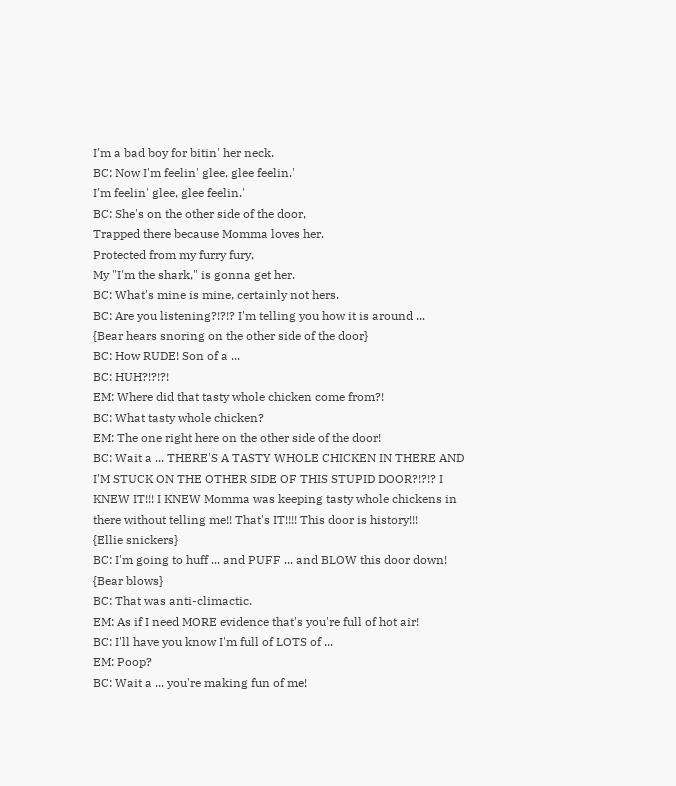I'm a bad boy for bitin' her neck.
BC: Now I'm feelin' glee, glee feelin.'
I'm feelin' glee, glee feelin.'
BC: She's on the other side of the door,
Trapped there because Momma loves her.
Protected from my furry fury,
My "I'm the shark," is gonna get her.
BC: What's mine is mine, certainly not hers.
BC: Are you listening?!?!? I'm telling you how it is around ...
{Bear hears snoring on the other side of the door}
BC: How RUDE! Son of a ...
BC: HUH?!?!?!
EM: Where did that tasty whole chicken come from?!
BC: What tasty whole chicken?
EM: The one right here on the other side of the door!
BC: Wait a ... THERE'S A TASTY WHOLE CHICKEN IN THERE AND I'M STUCK ON THE OTHER SIDE OF THIS STUPID DOOR?!?!? I KNEW IT!!! I KNEW Momma was keeping tasty whole chickens in there without telling me!! That's IT!!!! This door is history!!!
{Ellie snickers}
BC: I'm going to huff ... and PUFF ... and BLOW this door down!
{Bear blows}
BC: That was anti-climactic.
EM: As if I need MORE evidence that's you're full of hot air!
BC: I'll have you know I'm full of LOTS of ...
EM: Poop?
BC: Wait a ... you're making fun of me!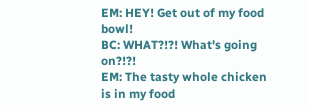EM: HEY! Get out of my food bowl!
BC: WHAT?!?! What's going on?!?!
EM: The tasty whole chicken is in my food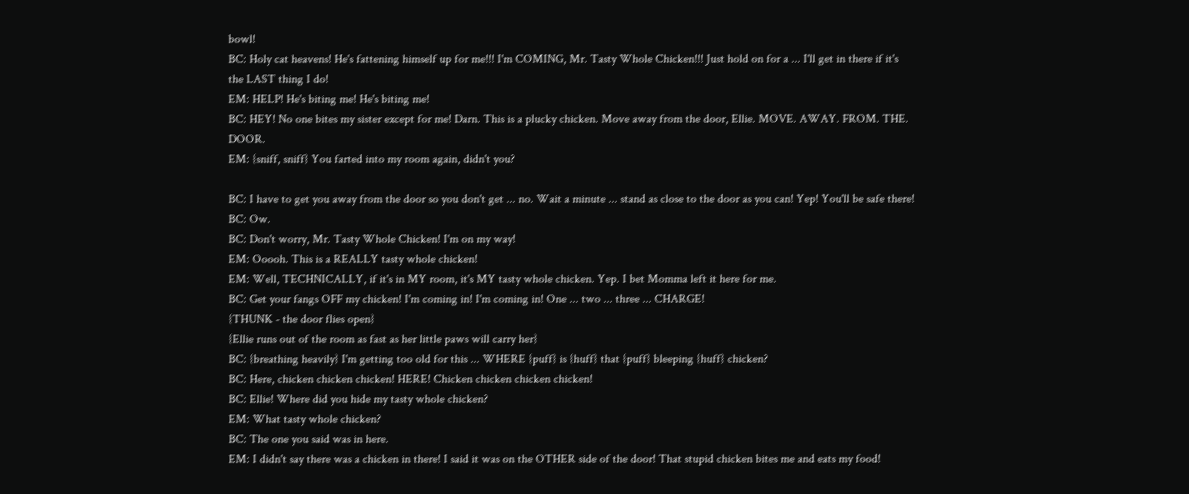bowl!
BC: Holy cat heavens! He's fattening himself up for me!!! I'm COMING, Mr. Tasty Whole Chicken!!! Just hold on for a ... I'll get in there if it's the LAST thing I do!
EM: HELP! He's biting me! He's biting me!
BC: HEY! No one bites my sister except for me! Darn. This is a plucky chicken. Move away from the door, Ellie. MOVE. AWAY. FROM. THE. DOOR.
EM: {sniff, sniff} You farted into my room again, didn't you?

BC: I have to get you away from the door so you don't get ... no. Wait a minute ... stand as close to the door as you can! Yep! You'll be safe there!
BC: Ow.
BC: Don't worry, Mr. Tasty Whole Chicken! I'm on my way!
EM: Ooooh. This is a REALLY tasty whole chicken!
EM: Well, TECHNICALLY, if it's in MY room, it's MY tasty whole chicken. Yep. I bet Momma left it here for me.
BC: Get your fangs OFF my chicken! I'm coming in! I'm coming in! One ... two ... three ... CHARGE!
{THUNK - the door flies open}
{Ellie runs out of the room as fast as her little paws will carry her}
BC: {breathing heavily} I'm getting too old for this ... WHERE {puff} is {huff} that {puff} bleeping {huff} chicken?
BC: Here, chicken chicken chicken! HERE! Chicken chicken chicken chicken!
BC: Ellie! Where did you hide my tasty whole chicken?
EM: What tasty whole chicken?
BC: The one you said was in here.
EM: I didn't say there was a chicken in there! I said it was on the OTHER side of the door! That stupid chicken bites me and eats my food!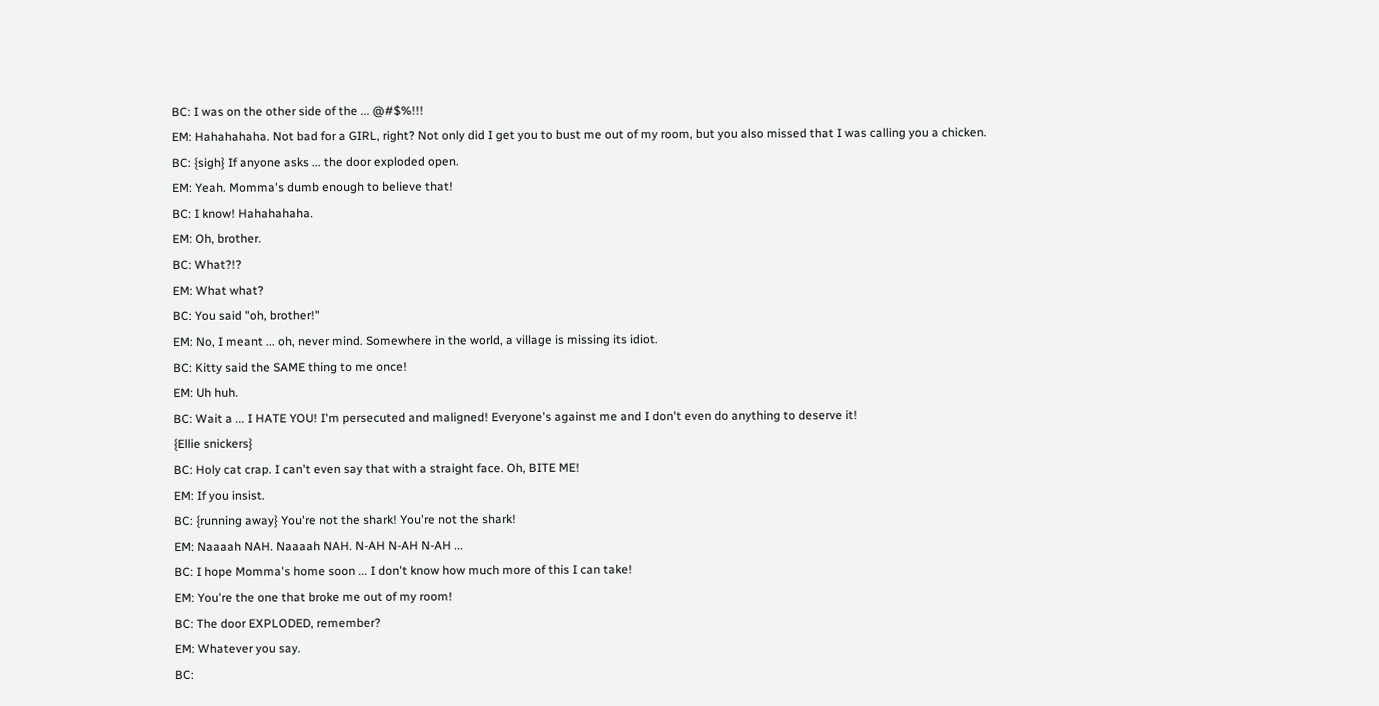BC: I was on the other side of the ... @#$%!!!
EM: Hahahahaha. Not bad for a GIRL, right? Not only did I get you to bust me out of my room, but you also missed that I was calling you a chicken.
BC: {sigh} If anyone asks ... the door exploded open.
EM: Yeah. Momma's dumb enough to believe that!
BC: I know! Hahahahaha.
EM: Oh, brother.
BC: What?!?
EM: What what?
BC: You said "oh, brother!"
EM: No, I meant ... oh, never mind. Somewhere in the world, a village is missing its idiot.
BC: Kitty said the SAME thing to me once!
EM: Uh huh.
BC: Wait a ... I HATE YOU! I'm persecuted and maligned! Everyone's against me and I don't even do anything to deserve it!
{Ellie snickers}
BC: Holy cat crap. I can't even say that with a straight face. Oh, BITE ME!
EM: If you insist.
BC: {running away} You're not the shark! You're not the shark!
EM: Naaaah NAH. Naaaah NAH. N-AH N-AH N-AH ...
BC: I hope Momma's home soon ... I don't know how much more of this I can take!
EM: You're the one that broke me out of my room!
BC: The door EXPLODED, remember?
EM: Whatever you say.
BC: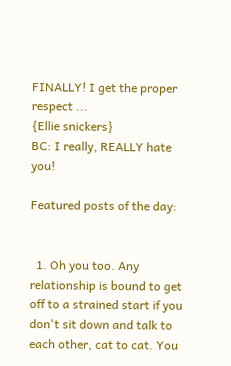FINALLY! I get the proper respect ...
{Ellie snickers}
BC: I really, REALLY hate you!

Featured posts of the day:


  1. Oh you too. Any relationship is bound to get off to a strained start if you don't sit down and talk to each other, cat to cat. You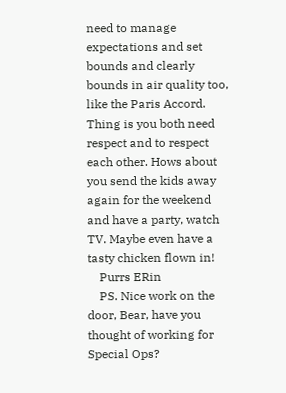need to manage expectations and set bounds and clearly bounds in air quality too, like the Paris Accord. Thing is you both need respect and to respect each other. Hows about you send the kids away again for the weekend and have a party, watch TV. Maybe even have a tasty chicken flown in!
    Purrs ERin
    PS. Nice work on the door, Bear, have you thought of working for Special Ops?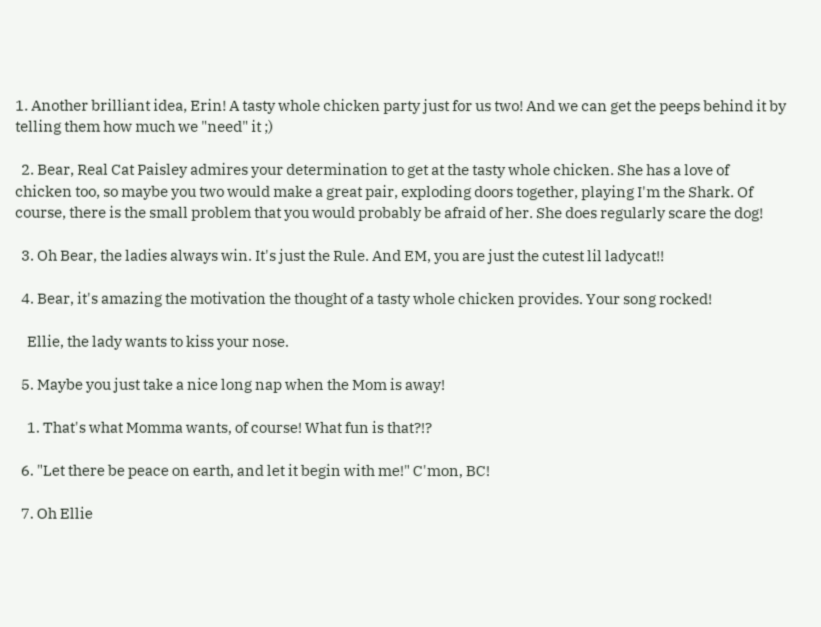1. Another brilliant idea, Erin! A tasty whole chicken party just for us two! And we can get the peeps behind it by telling them how much we "need" it ;)

  2. Bear, Real Cat Paisley admires your determination to get at the tasty whole chicken. She has a love of chicken too, so maybe you two would make a great pair, exploding doors together, playing I'm the Shark. Of course, there is the small problem that you would probably be afraid of her. She does regularly scare the dog!

  3. Oh Bear, the ladies always win. It's just the Rule. And EM, you are just the cutest lil ladycat!!

  4. Bear, it's amazing the motivation the thought of a tasty whole chicken provides. Your song rocked!

    Ellie, the lady wants to kiss your nose.

  5. Maybe you just take a nice long nap when the Mom is away!

    1. That's what Momma wants, of course! What fun is that?!?

  6. "Let there be peace on earth, and let it begin with me!" C'mon, BC!

  7. Oh Ellie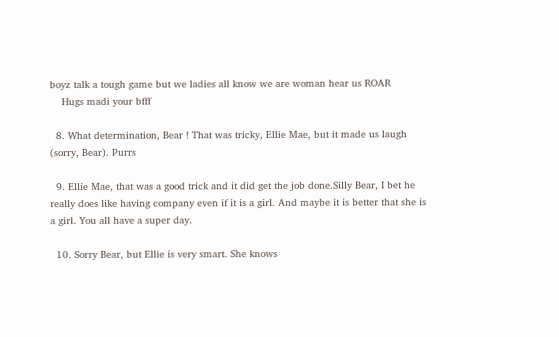boyz talk a tough game but we ladies all know we are woman hear us ROAR
    Hugs madi your bfff

  8. What determination, Bear ! That was tricky, Ellie Mae, but it made us laugh (sorry, Bear). Purrs

  9. Ellie Mae, that was a good trick and it did get the job done.Silly Bear, I bet he really does like having company even if it is a girl. And maybe it is better that she is a girl. You all have a super day.

  10. Sorry Bear, but Ellie is very smart. She knows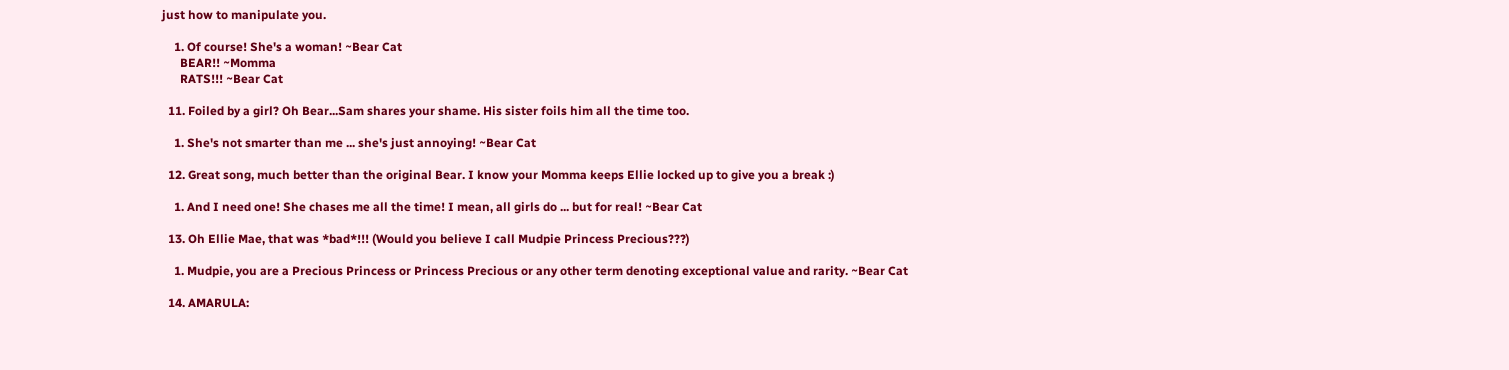just how to manipulate you.

    1. Of course! She's a woman! ~Bear Cat
      BEAR!! ~Momma
      RATS!!! ~Bear Cat

  11. Foiled by a girl? Oh Bear...Sam shares your shame. His sister foils him all the time too.

    1. She's not smarter than me ... she's just annoying! ~Bear Cat

  12. Great song, much better than the original Bear. I know your Momma keeps Ellie locked up to give you a break :)

    1. And I need one! She chases me all the time! I mean, all girls do ... but for real! ~Bear Cat

  13. Oh Ellie Mae, that was *bad*!!! (Would you believe I call Mudpie Princess Precious???)

    1. Mudpie, you are a Precious Princess or Princess Precious or any other term denoting exceptional value and rarity. ~Bear Cat

  14. AMARULA: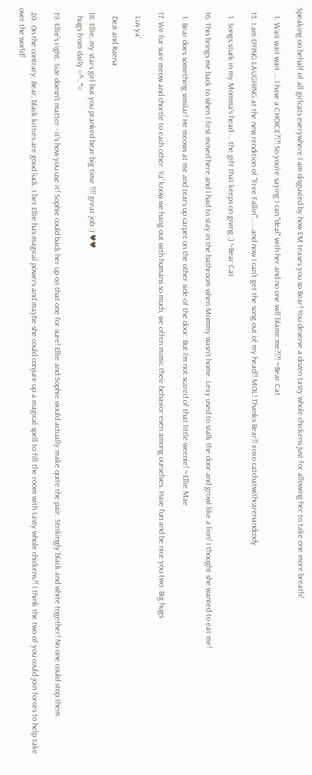Speaking on behalf of all girlcats everywhere I am disgusted by how EM teases you so Bear! You deserve a dozen tasty whole chickens just for allowing her to take one more breath!

    1. Wait wait wait ... I have a CHOICE?!?! So you're saying I can "deal" with her and no one will blame me?!?! ~Bear Cat

  15. I am DYING LAUGHING at the new rendition of "Free Fallin'"......and now I can't get the song out of my head!! MOL! Thanks Bear!! xoxo catchatwithcarenandcody

    1. Songs stuck in my Momma's head ... the gift that keeps on giving ;) ~Bear Cat

  16. This brings me back to when I first moved here and I had to stay in the bathroom when Mommy wasn't home. Lexy used to stalk the door and growl like a lion! I thought she wanted to eat me!

    1. Bear does something similar! He meows at me and tears up carpet on the other side of the door. But I'm not scared of that little weenie! ~Ellie Mae

  17. We fur sure meow and chortle to each other. Ya' know we hang out with humans so much, we offen mimic their behavior even among ourselves. Have fun and be nice you two. Big hugs

    Luv ya'

    Dezi and Raena

  18. Ellie; my stars girl but you pranked bear big time !!!! great job :) ♥♥
    hugs from dai$y =^..*=

  19. Ellie's right. Size doesn't matter - it's how you use it! Sophie could back her up on that one for sure! Ellie and Sophie would actually make quite the pair. Strikingly black and white together! No one could stop them.

  20. On the contrary, Bear, black kitties are good luck. I bet Ellie has magical powers and maybe she could conjure up a magical spell to fill the room with tasty whole chickens?! I think the two of you could join forces to help take over the world!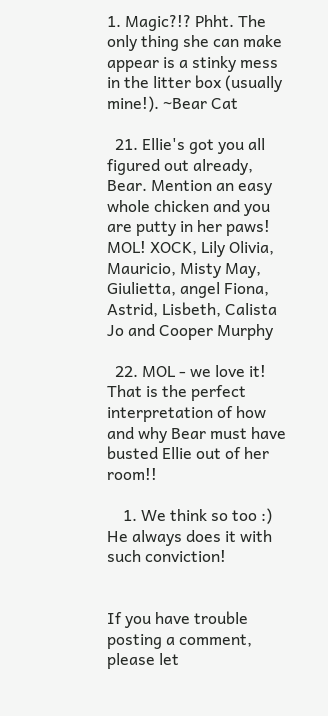1. Magic?!? Phht. The only thing she can make appear is a stinky mess in the litter box (usually mine!). ~Bear Cat

  21. Ellie's got you all figured out already, Bear. Mention an easy whole chicken and you are putty in her paws! MOL! XOCK, Lily Olivia, Mauricio, Misty May, Giulietta, angel Fiona, Astrid, Lisbeth, Calista Jo and Cooper Murphy

  22. MOL - we love it! That is the perfect interpretation of how and why Bear must have busted Ellie out of her room!!

    1. We think so too :) He always does it with such conviction!


If you have trouble posting a comment, please let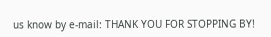us know by e-mail: THANK YOU FOR STOPPING BY!